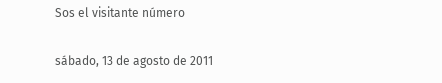Sos el visitante número

sábado, 13 de agosto de 2011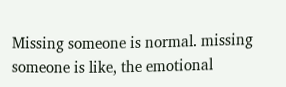Missing someone is normal. missing someone is like, the emotional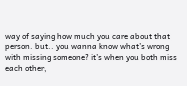way of saying how much you care about that person. but.. you wanna know what’s wrong with missing someone? it’s when you both miss each other,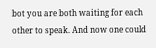bot you are both waiting for each other to speak. And now one could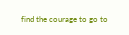find the courage to go to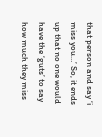that person and say ‘i miss you…’ So, it ends up that no one would have the ‘guts’ to say how much they miss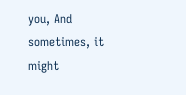you, And sometimes, it might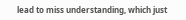lead to miss understanding, which just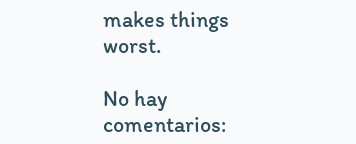makes things worst.

No hay comentarios: